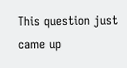This question just came up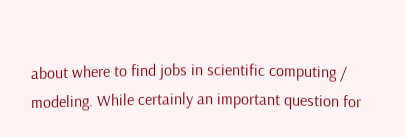about where to find jobs in scientific computing / modeling. While certainly an important question for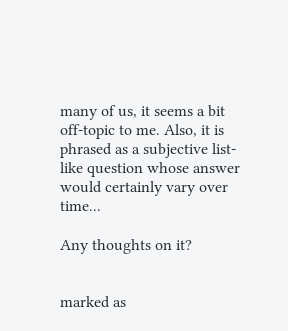many of us, it seems a bit off-topic to me. Also, it is phrased as a subjective list-like question whose answer would certainly vary over time...

Any thoughts on it?


marked as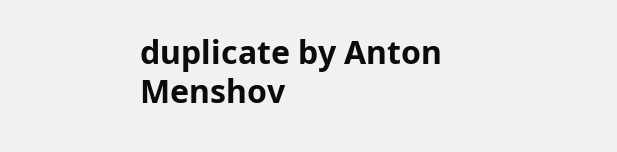duplicate by Anton Menshov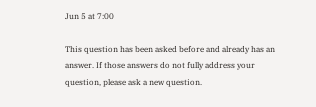Jun 5 at 7:00

This question has been asked before and already has an answer. If those answers do not fully address your question, please ask a new question.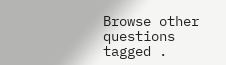Browse other questions tagged .